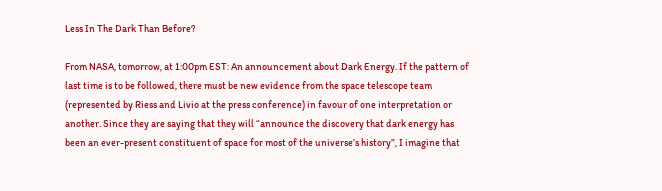Less In The Dark Than Before?

From NASA, tomorrow, at 1:00pm EST: An announcement about Dark Energy. If the pattern of last time is to be followed, there must be new evidence from the space telescope team (represented by Riess and Livio at the press conference) in favour of one interpretation or another. Since they are saying that they will “announce the discovery that dark energy has been an ever-present constituent of space for most of the universe’s history”, I imagine that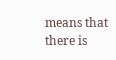means that there is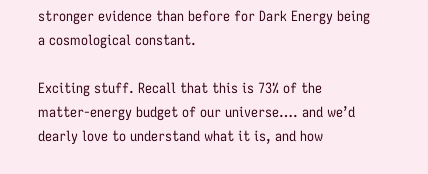stronger evidence than before for Dark Energy being a cosmological constant.

Exciting stuff. Recall that this is 73% of the matter-energy budget of our universe…. and we’d dearly love to understand what it is, and how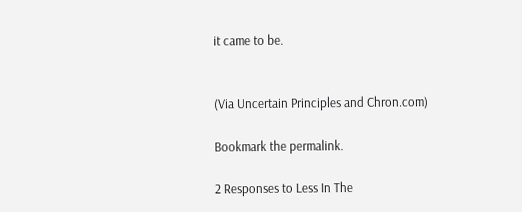it came to be.


(Via Uncertain Principles and Chron.com)

Bookmark the permalink.

2 Responses to Less In The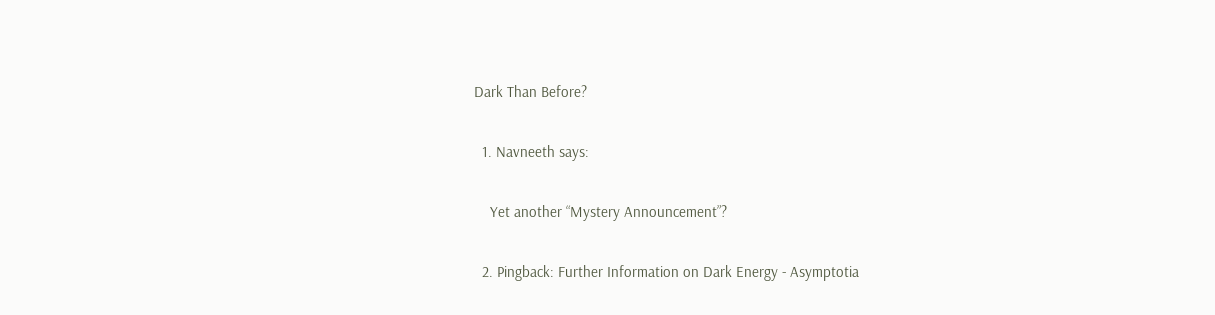Dark Than Before?

  1. Navneeth says:

    Yet another “Mystery Announcement”?

  2. Pingback: Further Information on Dark Energy - Asymptotia